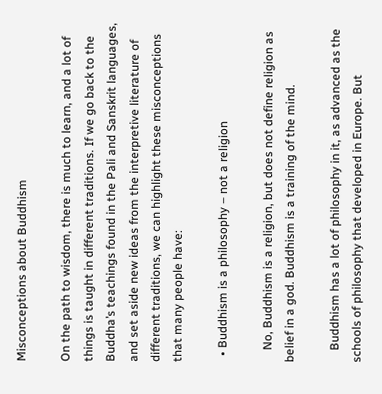Misconceptions about Buddhism

On the path to wisdom, there is much to learn, and a lot of things is taught in different traditions. If we go back to the Buddha’s teachings found in the Pali and Sanskrit languages, and set aside new ideas from the interpretive literature of different traditions, we can highlight these misconceptions that many people have:

  • Buddhism is a philosophy – not a religion

    No, Buddhism is a religion, but does not define religion as belief in a god. Buddhism is a training of the mind.

    Buddhism has a lot of philosophy in it, as advanced as the schools of philosophy that developed in Europe. But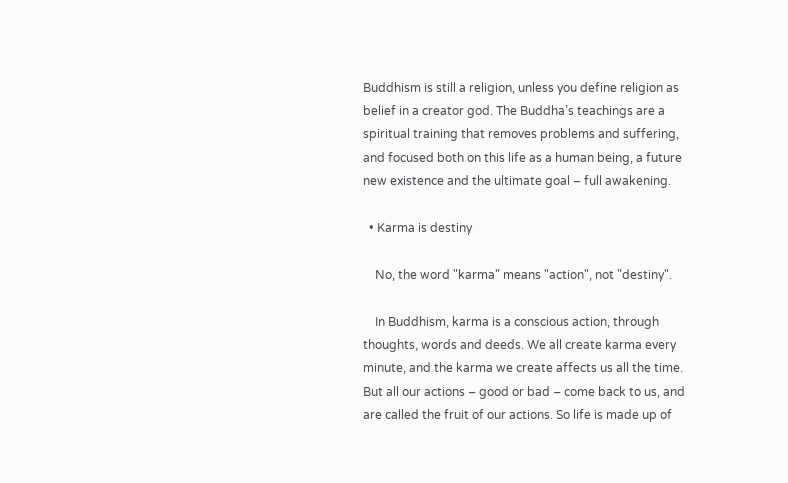Buddhism is still a religion, unless you define religion as belief in a creator god. The Buddha’s teachings are a spiritual training that removes problems and suffering, and focused both on this life as a human being, a future new existence and the ultimate goal – full awakening.

  • Karma is destiny

    No, the word "karma" means "action", not "destiny".

    In Buddhism, karma is a conscious action, through thoughts, words and deeds. We all create karma every minute, and the karma we create affects us all the time. But all our actions – good or bad – come back to us, and are called the fruit of our actions. So life is made up of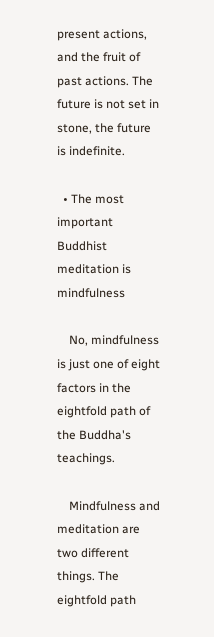present actions, and the fruit of past actions. The future is not set in stone, the future is indefinite.

  • The most important Buddhist meditation is mindfulness

    No, mindfulness is just one of eight factors in the eightfold path of the Buddha's teachings.

    Mindfulness and meditation are two different things. The eightfold path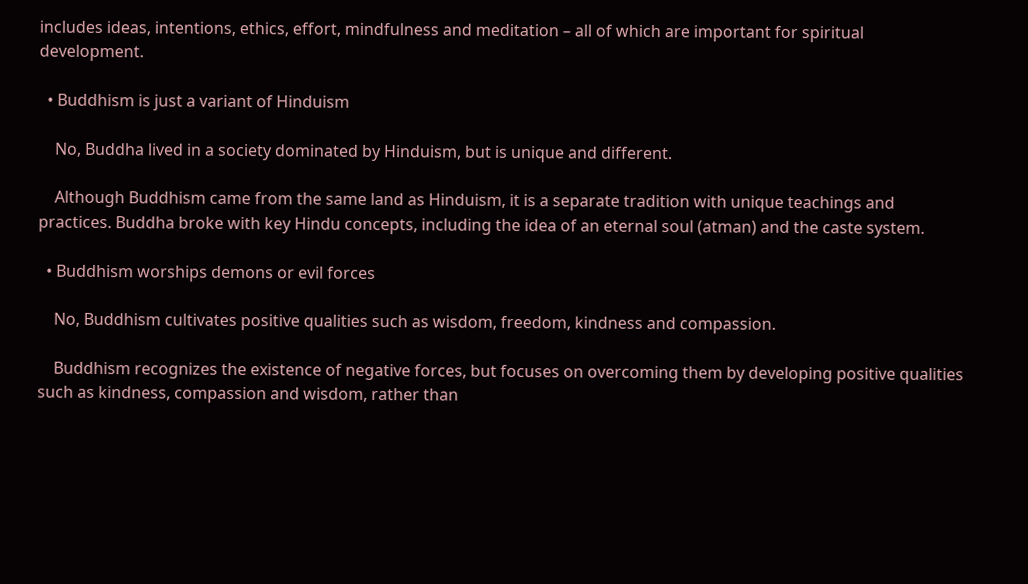includes ideas, intentions, ethics, effort, mindfulness and meditation – all of which are important for spiritual development.

  • Buddhism is just a variant of Hinduism

    No, Buddha lived in a society dominated by Hinduism, but is unique and different.

    Although Buddhism came from the same land as Hinduism, it is a separate tradition with unique teachings and practices. Buddha broke with key Hindu concepts, including the idea of an eternal soul (atman) and the caste system.

  • Buddhism worships demons or evil forces

    No, Buddhism cultivates positive qualities such as wisdom, freedom, kindness and compassion.

    Buddhism recognizes the existence of negative forces, but focuses on overcoming them by developing positive qualities such as kindness, compassion and wisdom, rather than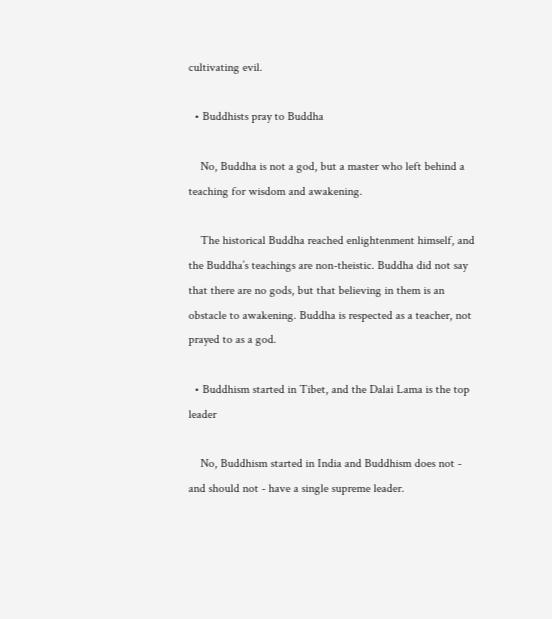cultivating evil.

  • Buddhists pray to Buddha

    No, Buddha is not a god, but a master who left behind a teaching for wisdom and awakening.

    The historical Buddha reached enlightenment himself, and the Buddha’s teachings are non-theistic. Buddha did not say that there are no gods, but that believing in them is an obstacle to awakening. Buddha is respected as a teacher, not prayed to as a god.

  • Buddhism started in Tibet, and the Dalai Lama is the top leader

    No, Buddhism started in India and Buddhism does not - and should not - have a single supreme leader.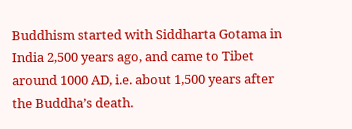Buddhism started with Siddharta Gotama in India 2,500 years ago, and came to Tibet around 1000 AD, i.e. about 1,500 years after the Buddha’s death.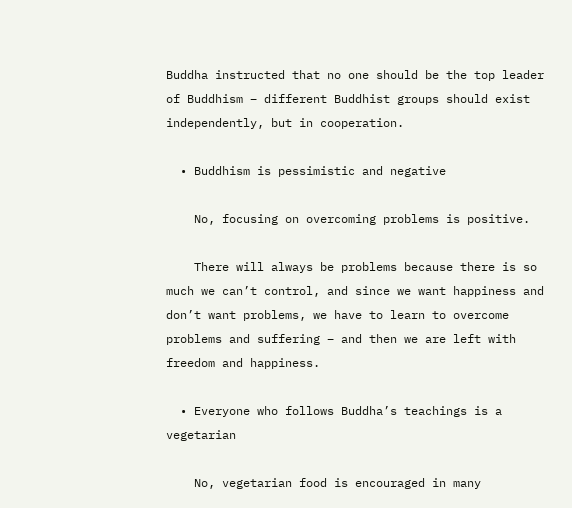Buddha instructed that no one should be the top leader of Buddhism – different Buddhist groups should exist independently, but in cooperation.

  • Buddhism is pessimistic and negative

    No, focusing on overcoming problems is positive.

    There will always be problems because there is so much we can’t control, and since we want happiness and don’t want problems, we have to learn to overcome problems and suffering – and then we are left with freedom and happiness.

  • Everyone who follows Buddha’s teachings is a vegetarian

    No, vegetarian food is encouraged in many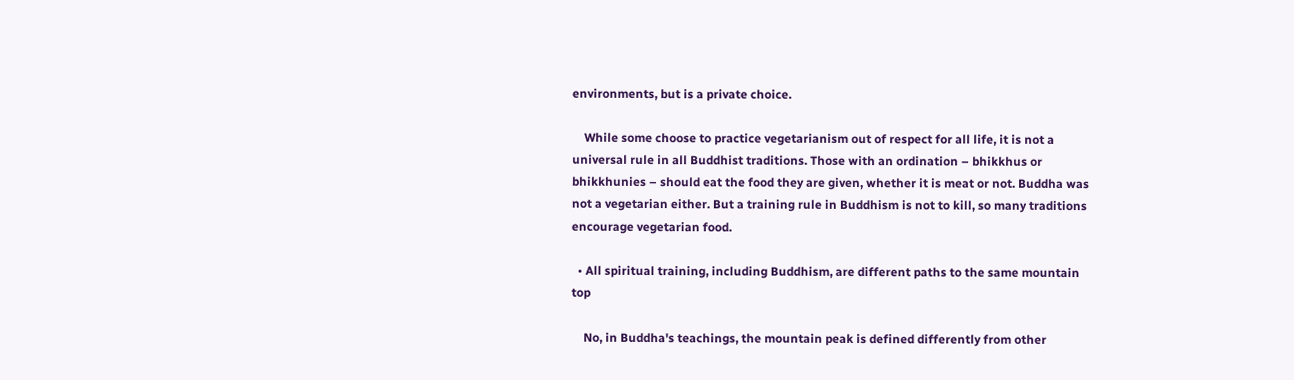environments, but is a private choice.

    While some choose to practice vegetarianism out of respect for all life, it is not a universal rule in all Buddhist traditions. Those with an ordination – bhikkhus or bhikkhunies – should eat the food they are given, whether it is meat or not. Buddha was not a vegetarian either. But a training rule in Buddhism is not to kill, so many traditions encourage vegetarian food.

  • All spiritual training, including Buddhism, are different paths to the same mountain top

    No, in Buddha's teachings, the mountain peak is defined differently from other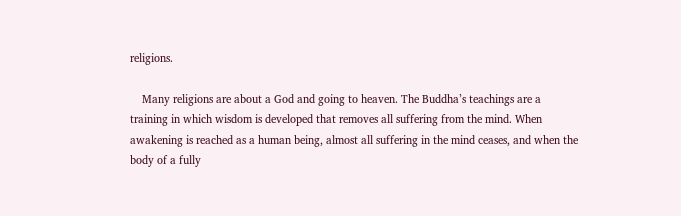religions.

    Many religions are about a God and going to heaven. The Buddha’s teachings are a training in which wisdom is developed that removes all suffering from the mind. When awakening is reached as a human being, almost all suffering in the mind ceases, and when the body of a fully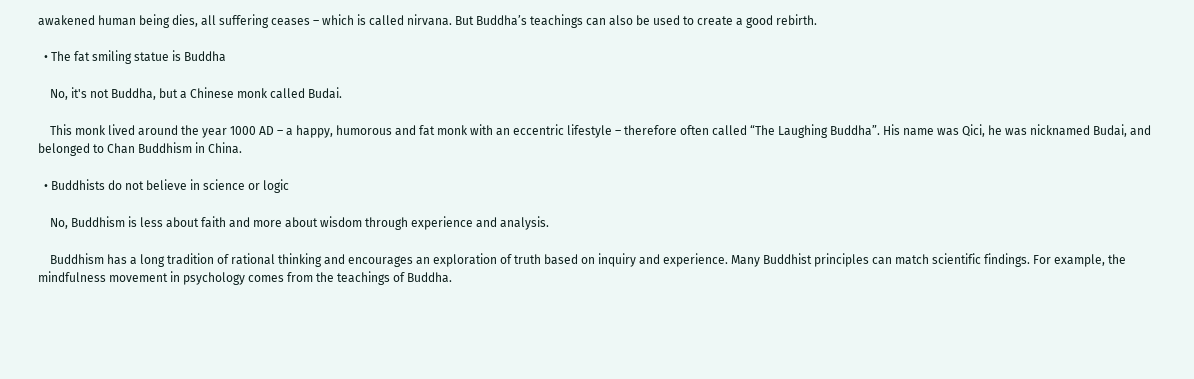awakened human being dies, all suffering ceases – which is called nirvana. But Buddha’s teachings can also be used to create a good rebirth.

  • The fat smiling statue is Buddha

    No, it's not Buddha, but a Chinese monk called Budai.

    This monk lived around the year 1000 AD – a happy, humorous and fat monk with an eccentric lifestyle – therefore often called “The Laughing Buddha”. His name was Qici, he was nicknamed Budai, and belonged to Chan Buddhism in China.

  • Buddhists do not believe in science or logic

    No, Buddhism is less about faith and more about wisdom through experience and analysis.

    Buddhism has a long tradition of rational thinking and encourages an exploration of truth based on inquiry and experience. Many Buddhist principles can match scientific findings. For example, the mindfulness movement in psychology comes from the teachings of Buddha.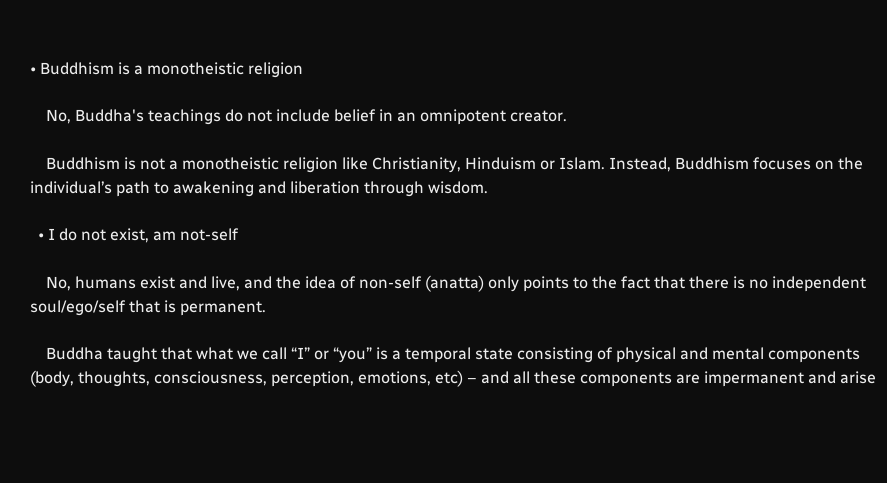• Buddhism is a monotheistic religion

    No, Buddha's teachings do not include belief in an omnipotent creator.

    Buddhism is not a monotheistic religion like Christianity, Hinduism or Islam. Instead, Buddhism focuses on the individual’s path to awakening and liberation through wisdom.

  • I do not exist, am not-self

    No, humans exist and live, and the idea of non-self (anatta) only points to the fact that there is no independent soul/ego/self that is permanent.

    Buddha taught that what we call “I” or “you” is a temporal state consisting of physical and mental components (body, thoughts, consciousness, perception, emotions, etc) – and all these components are impermanent and arise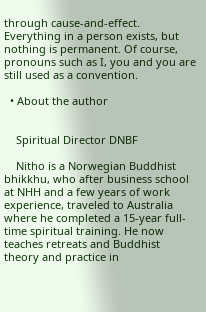through cause-and-effect. Everything in a person exists, but nothing is permanent. Of course, pronouns such as I, you and you are still used as a convention.

  • About the author


    Spiritual Director DNBF

    Nitho is a Norwegian Buddhist bhikkhu, who after business school at NHH and a few years of work experience, traveled to Australia where he completed a 15-year full-time spiritual training. He now teaches retreats and Buddhist theory and practice in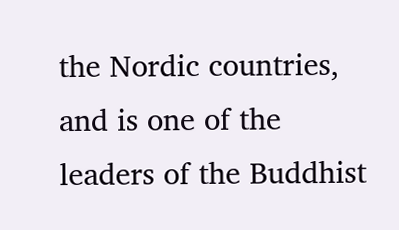the Nordic countries, and is one of the leaders of the Buddhist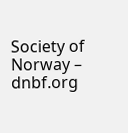Society of Norway – dnbf.org